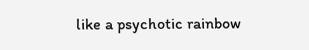like a psychotic rainbow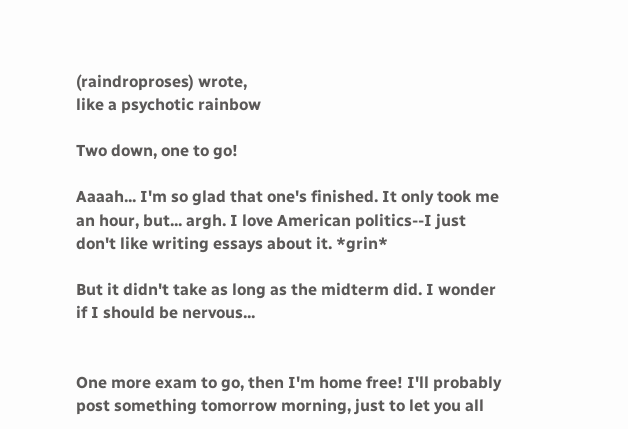(raindroproses) wrote,
like a psychotic rainbow

Two down, one to go!

Aaaah... I'm so glad that one's finished. It only took me an hour, but... argh. I love American politics--I just don't like writing essays about it. *grin*

But it didn't take as long as the midterm did. I wonder if I should be nervous...


One more exam to go, then I'm home free! I'll probably post something tomorrow morning, just to let you all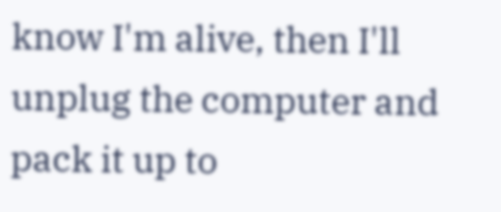know I'm alive, then I'll unplug the computer and pack it up to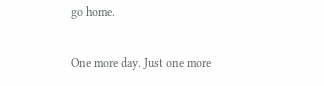go home.

One more day. Just one more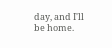day, and I'll be home.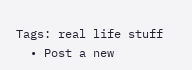Tags: real life stuff
  • Post a new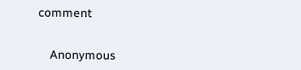comment


    Anonymous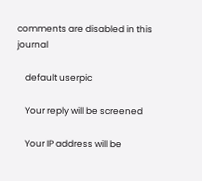comments are disabled in this journal

    default userpic

    Your reply will be screened

    Your IP address will be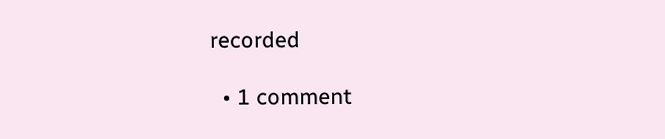recorded

  • 1 comment